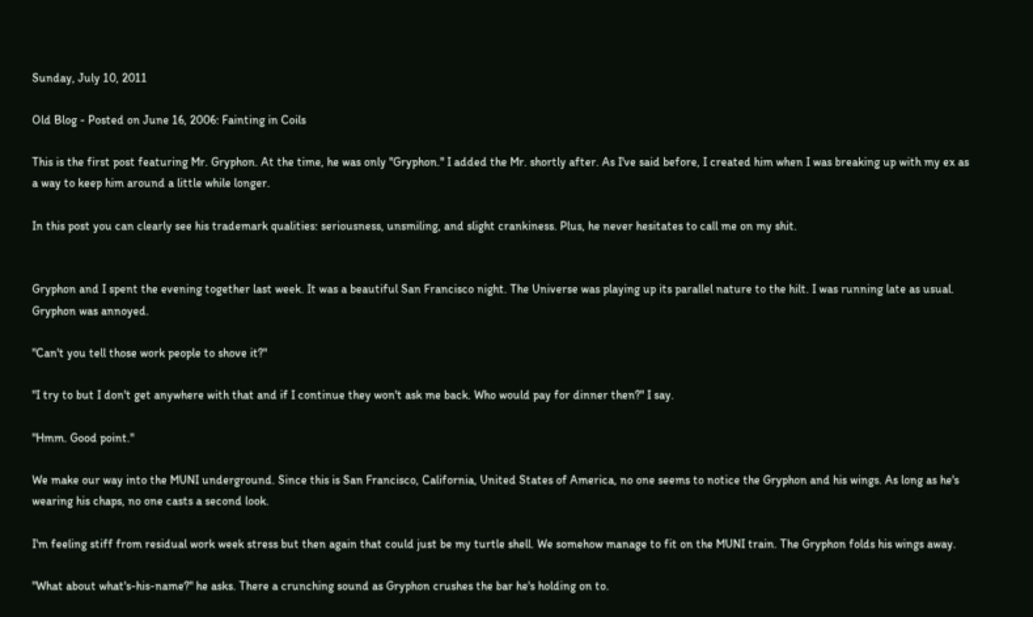Sunday, July 10, 2011

Old Blog - Posted on June 16, 2006: Fainting in Coils

This is the first post featuring Mr. Gryphon. At the time, he was only "Gryphon." I added the Mr. shortly after. As I've said before, I created him when I was breaking up with my ex as a way to keep him around a little while longer.

In this post you can clearly see his trademark qualities: seriousness, unsmiling, and slight crankiness. Plus, he never hesitates to call me on my shit.


Gryphon and I spent the evening together last week. It was a beautiful San Francisco night. The Universe was playing up its parallel nature to the hilt. I was running late as usual. Gryphon was annoyed.

"Can't you tell those work people to shove it?"

"I try to but I don't get anywhere with that and if I continue they won't ask me back. Who would pay for dinner then?" I say.

"Hmm. Good point."

We make our way into the MUNI underground. Since this is San Francisco, California, United States of America, no one seems to notice the Gryphon and his wings. As long as he's wearing his chaps, no one casts a second look.

I'm feeling stiff from residual work week stress but then again that could just be my turtle shell. We somehow manage to fit on the MUNI train. The Gryphon folds his wings away.

"What about what's-his-name?" he asks. There a crunching sound as Gryphon crushes the bar he's holding on to.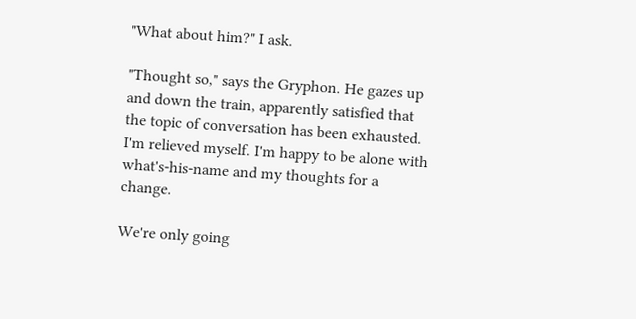"What about him?" I ask.

"Thought so," says the Gryphon. He gazes up and down the train, apparently satisfied that the topic of conversation has been exhausted. I'm relieved myself. I'm happy to be alone with what's-his-name and my thoughts for a change.

We're only going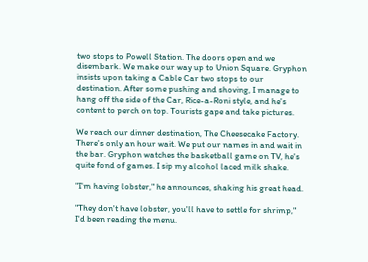two stops to Powell Station. The doors open and we disembark. We make our way up to Union Square. Gryphon insists upon taking a Cable Car two stops to our destination. After some pushing and shoving, I manage to hang off the side of the Car, Rice-a-Roni style, and he's content to perch on top. Tourists gape and take pictures.

We reach our dinner destination, The Cheesecake Factory. There's only an hour wait. We put our names in and wait in the bar. Gryphon watches the basketball game on TV, he's quite fond of games. I sip my alcohol laced milk shake.

"I'm having lobster," he announces, shaking his great head.

"They don't have lobster, you'll have to settle for shrimp," I'd been reading the menu.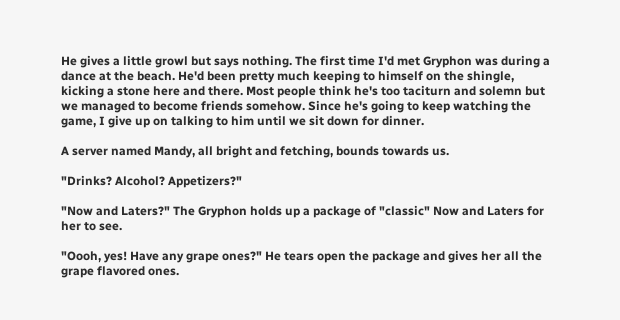He gives a little growl but says nothing. The first time I'd met Gryphon was during a dance at the beach. He'd been pretty much keeping to himself on the shingle, kicking a stone here and there. Most people think he's too taciturn and solemn but we managed to become friends somehow. Since he's going to keep watching the game, I give up on talking to him until we sit down for dinner.

A server named Mandy, all bright and fetching, bounds towards us.

"Drinks? Alcohol? Appetizers?"

"Now and Laters?" The Gryphon holds up a package of "classic" Now and Laters for her to see.

"Oooh, yes! Have any grape ones?" He tears open the package and gives her all the grape flavored ones.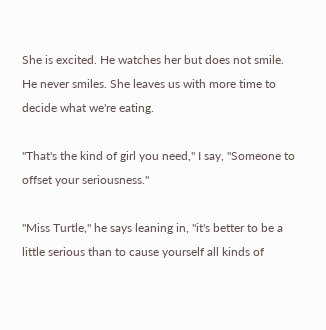She is excited. He watches her but does not smile. He never smiles. She leaves us with more time to decide what we're eating.

"That's the kind of girl you need," I say, "Someone to offset your seriousness."

"Miss Turtle," he says leaning in, "it's better to be a little serious than to cause yourself all kinds of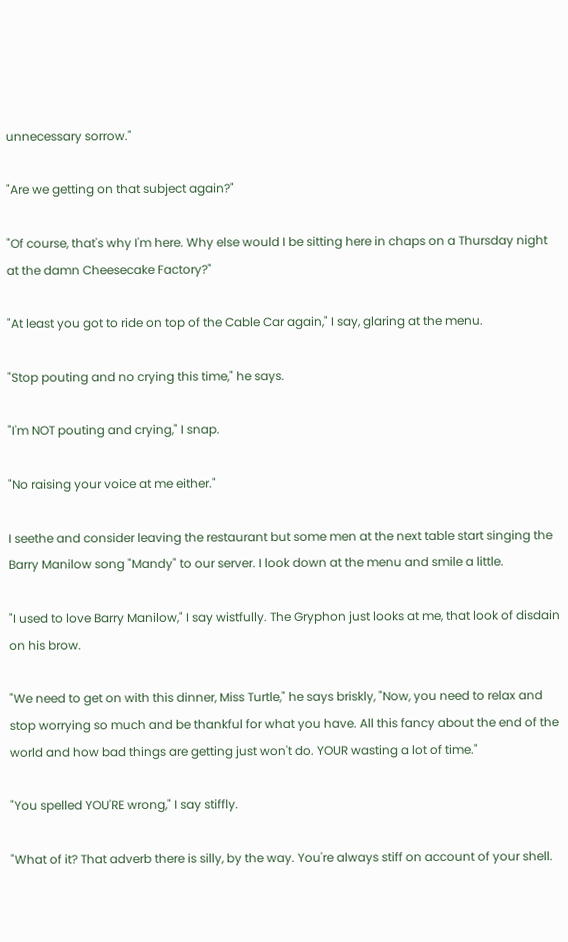unnecessary sorrow."

"Are we getting on that subject again?"

"Of course, that's why I'm here. Why else would I be sitting here in chaps on a Thursday night at the damn Cheesecake Factory?"

"At least you got to ride on top of the Cable Car again," I say, glaring at the menu.

"Stop pouting and no crying this time," he says.

"I'm NOT pouting and crying," I snap.

"No raising your voice at me either."

I seethe and consider leaving the restaurant but some men at the next table start singing the Barry Manilow song "Mandy" to our server. I look down at the menu and smile a little.

"I used to love Barry Manilow," I say wistfully. The Gryphon just looks at me, that look of disdain on his brow.

"We need to get on with this dinner, Miss Turtle," he says briskly, "Now, you need to relax and stop worrying so much and be thankful for what you have. All this fancy about the end of the world and how bad things are getting just won't do. YOUR wasting a lot of time."

"You spelled YOU'RE wrong," I say stiffly.

"What of it? That adverb there is silly, by the way. You're always stiff on account of your shell.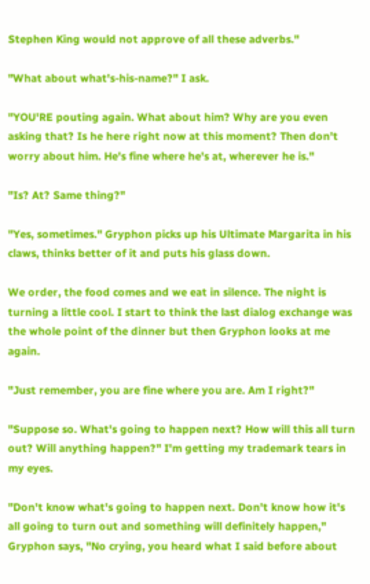Stephen King would not approve of all these adverbs."

"What about what's-his-name?" I ask.

"YOU'RE pouting again. What about him? Why are you even asking that? Is he here right now at this moment? Then don't worry about him. He's fine where he's at, wherever he is."

"Is? At? Same thing?"

"Yes, sometimes." Gryphon picks up his Ultimate Margarita in his claws, thinks better of it and puts his glass down.

We order, the food comes and we eat in silence. The night is turning a little cool. I start to think the last dialog exchange was the whole point of the dinner but then Gryphon looks at me again.

"Just remember, you are fine where you are. Am I right?"

"Suppose so. What's going to happen next? How will this all turn out? Will anything happen?" I'm getting my trademark tears in my eyes.

"Don't know what's going to happen next. Don't know how it's all going to turn out and something will definitely happen," Gryphon says, "No crying, you heard what I said before about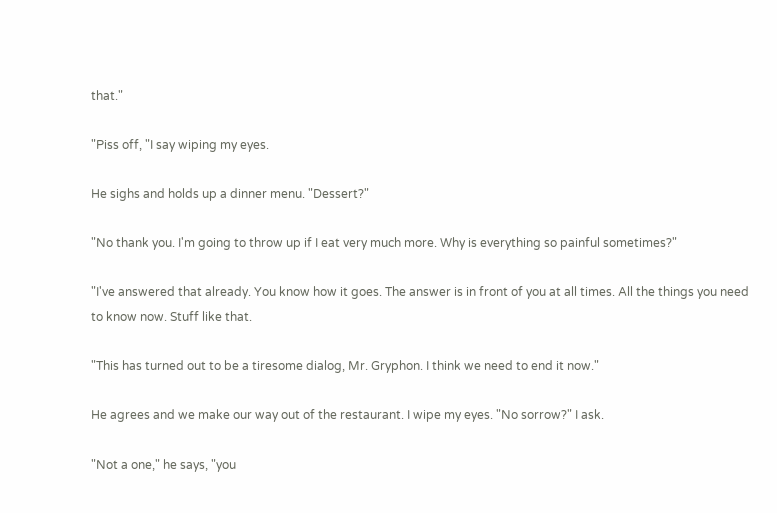that."

"Piss off, "I say wiping my eyes.

He sighs and holds up a dinner menu. "Dessert?"

"No thank you. I'm going to throw up if I eat very much more. Why is everything so painful sometimes?"

"I've answered that already. You know how it goes. The answer is in front of you at all times. All the things you need to know now. Stuff like that.

"This has turned out to be a tiresome dialog, Mr. Gryphon. I think we need to end it now."

He agrees and we make our way out of the restaurant. I wipe my eyes. "No sorrow?" I ask.

"Not a one," he says, "you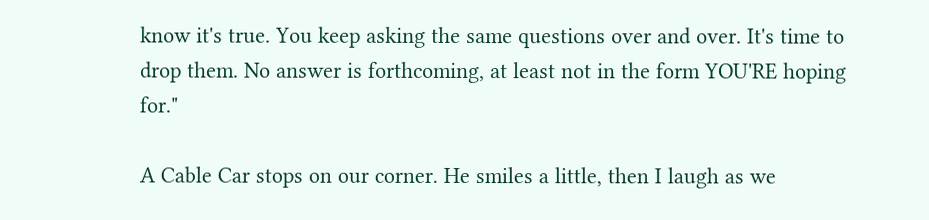know it's true. You keep asking the same questions over and over. It's time to drop them. No answer is forthcoming, at least not in the form YOU'RE hoping for."

A Cable Car stops on our corner. He smiles a little, then I laugh as we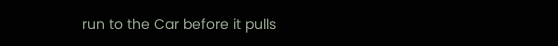run to the Car before it pulls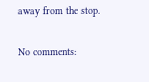away from the stop.

No comments: